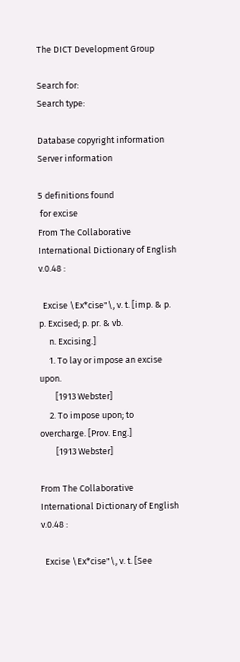The DICT Development Group

Search for:
Search type:

Database copyright information
Server information

5 definitions found
 for excise
From The Collaborative International Dictionary of English v.0.48 :

  Excise \Ex*cise"\, v. t. [imp. & p. p. Excised; p. pr. & vb.
     n. Excising.]
     1. To lay or impose an excise upon.
        [1913 Webster]
     2. To impose upon; to overcharge. [Prov. Eng.]
        [1913 Webster]

From The Collaborative International Dictionary of English v.0.48 :

  Excise \Ex*cise"\, v. t. [See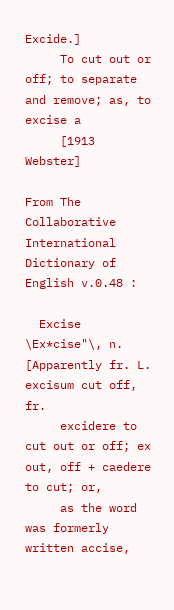Excide.]
     To cut out or off; to separate and remove; as, to excise a
     [1913 Webster]

From The Collaborative International Dictionary of English v.0.48 :

  Excise \Ex*cise"\, n. [Apparently fr. L. excisum cut off, fr.
     excidere to cut out or off; ex out, off + caedere to cut; or,
     as the word was formerly written accise,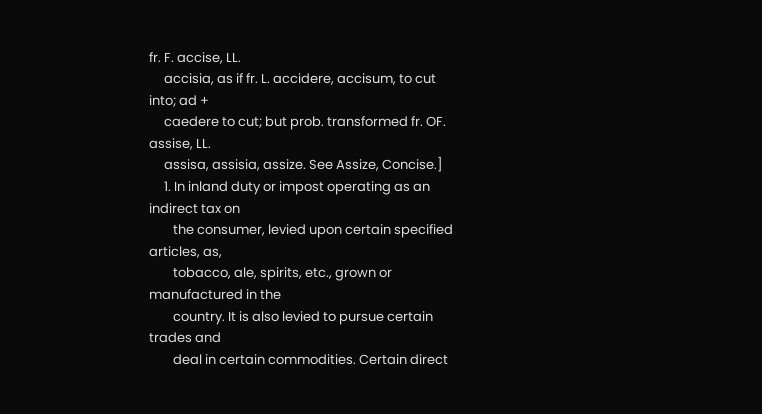fr. F. accise, LL.
     accisia, as if fr. L. accidere, accisum, to cut into; ad +
     caedere to cut; but prob. transformed fr. OF. assise, LL.
     assisa, assisia, assize. See Assize, Concise.]
     1. In inland duty or impost operating as an indirect tax on
        the consumer, levied upon certain specified articles, as,
        tobacco, ale, spirits, etc., grown or manufactured in the
        country. It is also levied to pursue certain trades and
        deal in certain commodities. Certain direct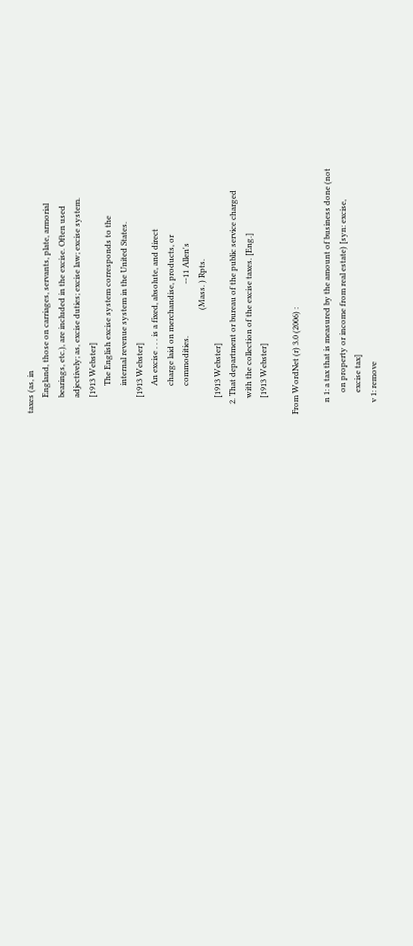taxes (as, in
        England, those on carriages, servants, plate, armorial
        bearings, etc.), are included in the excise. Often used
        adjectively; as, excise duties; excise law; excise system.
        [1913 Webster]
              The English excise system corresponds to the
              internal revenue system in the United States.
        [1913 Webster]
              An excise . . . is a fixed, absolute, and direct
              charge laid on merchandise, products, or
              commodities.                          --11 Allen's
                                                    (Mass. ) Rpts.
        [1913 Webster]
     2. That department or bureau of the public service charged
        with the collection of the excise taxes. [Eng.]
        [1913 Webster]

From WordNet (r) 3.0 (2006) :

      n 1: a tax that is measured by the amount of business done (not
           on property or income from real estate) [syn: excise,
           excise tax]
      v 1: remove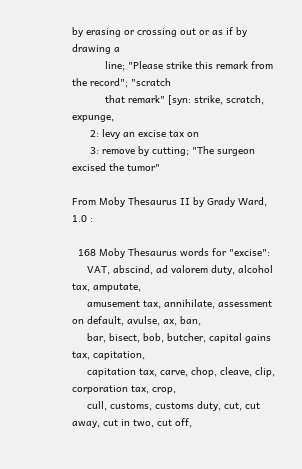by erasing or crossing out or as if by drawing a
           line; "Please strike this remark from the record"; "scratch
           that remark" [syn: strike, scratch, expunge,
      2: levy an excise tax on
      3: remove by cutting; "The surgeon excised the tumor"

From Moby Thesaurus II by Grady Ward, 1.0 :

  168 Moby Thesaurus words for "excise":
     VAT, abscind, ad valorem duty, alcohol tax, amputate,
     amusement tax, annihilate, assessment on default, avulse, ax, ban,
     bar, bisect, bob, butcher, capital gains tax, capitation,
     capitation tax, carve, chop, cleave, clip, corporation tax, crop,
     cull, customs, customs duty, cut, cut away, cut in two, cut off,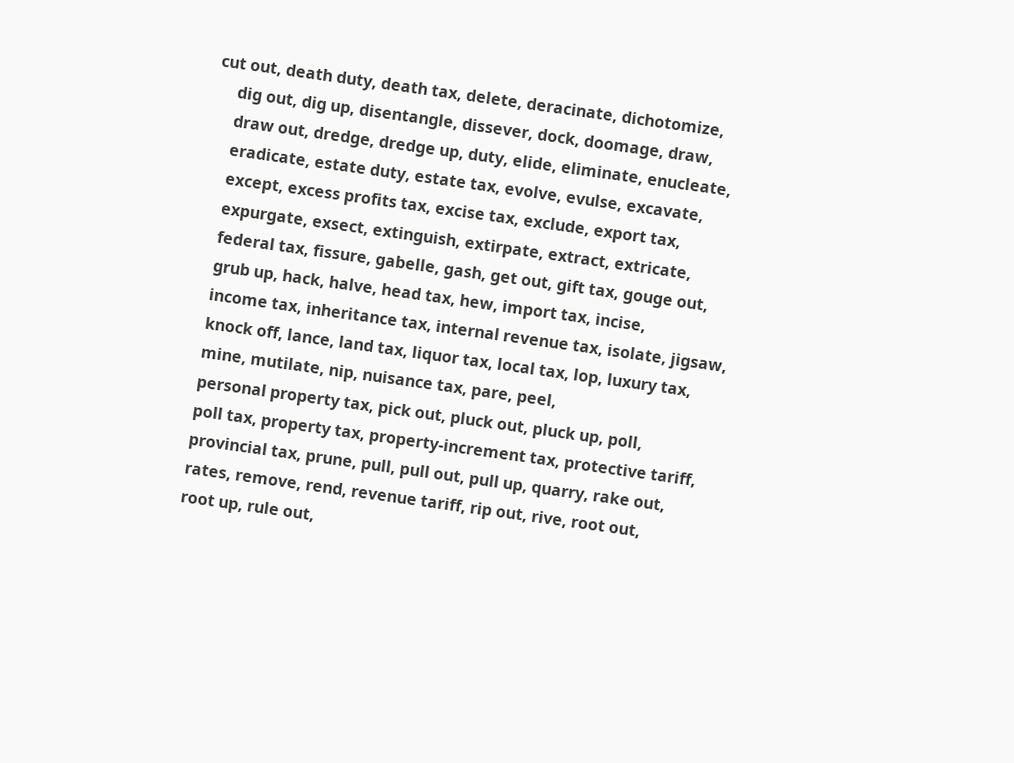cut out, death duty, death tax, delete, deracinate, dichotomize,
     dig out, dig up, disentangle, dissever, dock, doomage, draw,
     draw out, dredge, dredge up, duty, elide, eliminate, enucleate,
     eradicate, estate duty, estate tax, evolve, evulse, excavate,
     except, excess profits tax, excise tax, exclude, export tax,
     expurgate, exsect, extinguish, extirpate, extract, extricate,
     federal tax, fissure, gabelle, gash, get out, gift tax, gouge out,
     grub up, hack, halve, head tax, hew, import tax, incise,
     income tax, inheritance tax, internal revenue tax, isolate, jigsaw,
     knock off, lance, land tax, liquor tax, local tax, lop, luxury tax,
     mine, mutilate, nip, nuisance tax, pare, peel,
     personal property tax, pick out, pluck out, pluck up, poll,
     poll tax, property tax, property-increment tax, protective tariff,
     provincial tax, prune, pull, pull out, pull up, quarry, rake out,
     rates, remove, rend, revenue tariff, rip out, rive, root out,
     root up, rule out,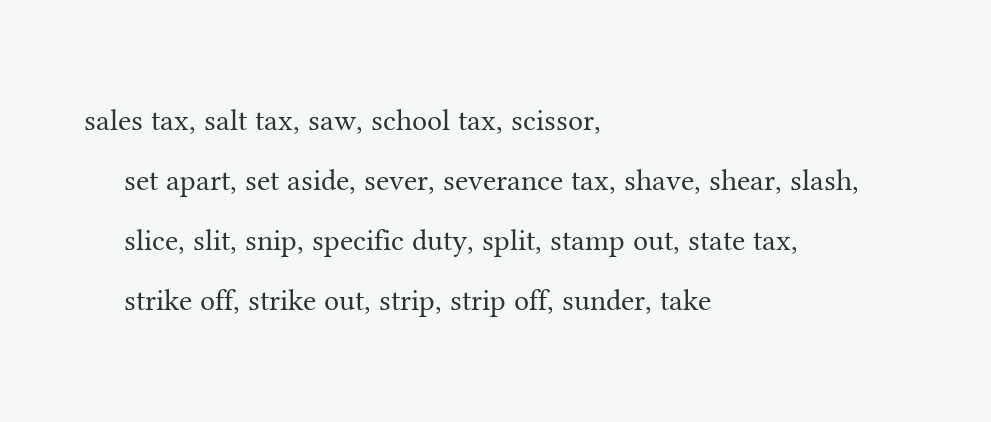sales tax, salt tax, saw, school tax, scissor,
     set apart, set aside, sever, severance tax, shave, shear, slash,
     slice, slit, snip, specific duty, split, stamp out, state tax,
     strike off, strike out, strip, strip off, sunder, take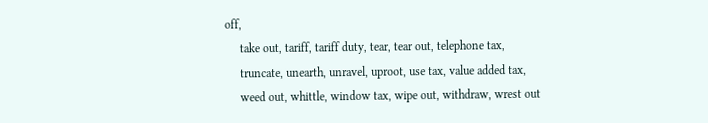off,
     take out, tariff, tariff duty, tear, tear out, telephone tax,
     truncate, unearth, unravel, uproot, use tax, value added tax,
     weed out, whittle, window tax, wipe out, withdraw, wrest out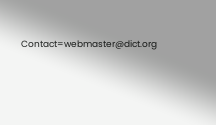Contact=webmaster@dict.org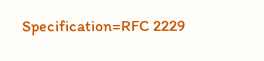Specification=RFC 2229